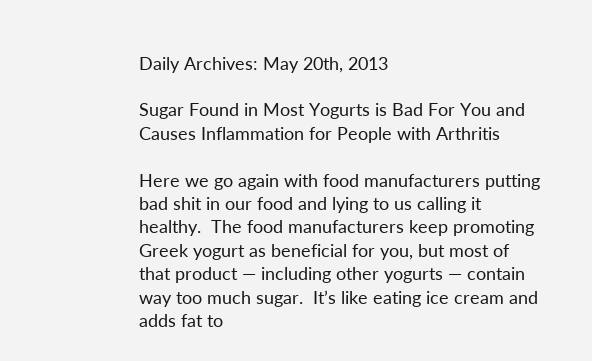Daily Archives: May 20th, 2013

Sugar Found in Most Yogurts is Bad For You and Causes Inflammation for People with Arthritis

Here we go again with food manufacturers putting bad shit in our food and lying to us calling it healthy.  The food manufacturers keep promoting Greek yogurt as beneficial for you, but most of that product — including other yogurts — contain way too much sugar.  It’s like eating ice cream and adds fat to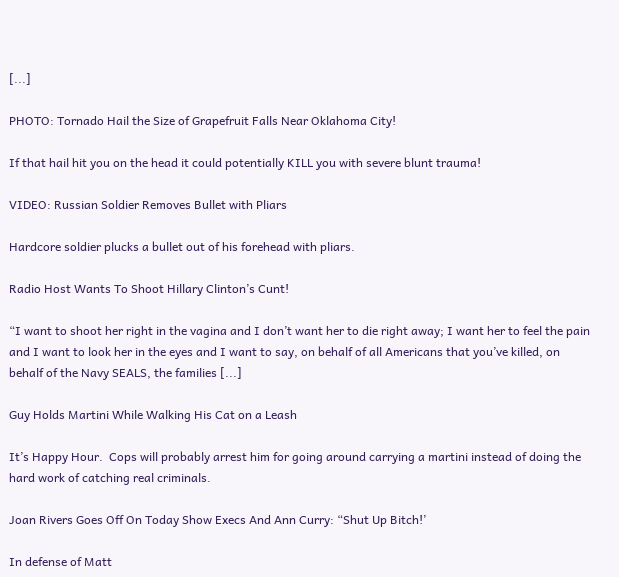[...]

PHOTO: Tornado Hail the Size of Grapefruit Falls Near Oklahoma City!

If that hail hit you on the head it could potentially KILL you with severe blunt trauma!

VIDEO: Russian Soldier Removes Bullet with Pliars

Hardcore soldier plucks a bullet out of his forehead with pliars.

Radio Host Wants To Shoot Hillary Clinton’s Cunt!

“I want to shoot her right in the vagina and I don’t want her to die right away; I want her to feel the pain and I want to look her in the eyes and I want to say, on behalf of all Americans that you’ve killed, on behalf of the Navy SEALS, the families [...]

Guy Holds Martini While Walking His Cat on a Leash

It’s Happy Hour.  Cops will probably arrest him for going around carrying a martini instead of doing the hard work of catching real criminals.

Joan Rivers Goes Off On Today Show Execs And Ann Curry: “Shut Up Bitch!’

In defense of Matt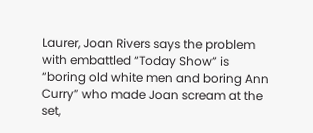Laurer, Joan Rivers says the problem with embattled “Today Show” is “boring old white men and boring Ann Curry” who made Joan scream at the set,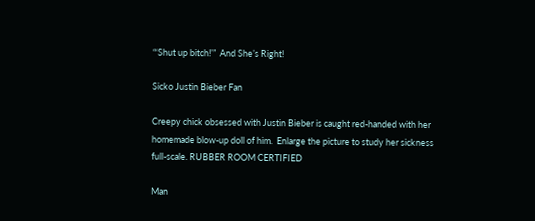“‘Shut up bitch!’”  And She’s Right!

Sicko Justin Bieber Fan

Creepy chick obsessed with Justin Bieber is caught red-handed with her homemade blow-up doll of him.  Enlarge the picture to study her sickness full-scale. RUBBER ROOM CERTIFIED

Man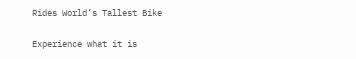Rides World’s Tallest Bike

Experience what it is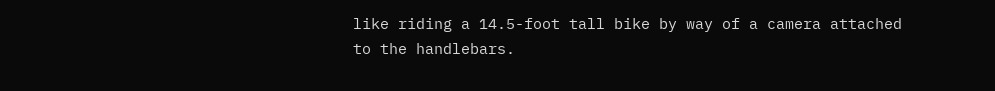like riding a 14.5-foot tall bike by way of a camera attached to the handlebars.